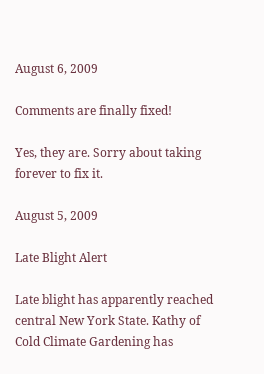August 6, 2009

Comments are finally fixed!

Yes, they are. Sorry about taking forever to fix it.

August 5, 2009

Late Blight Alert

Late blight has apparently reached central New York State. Kathy of Cold Climate Gardening has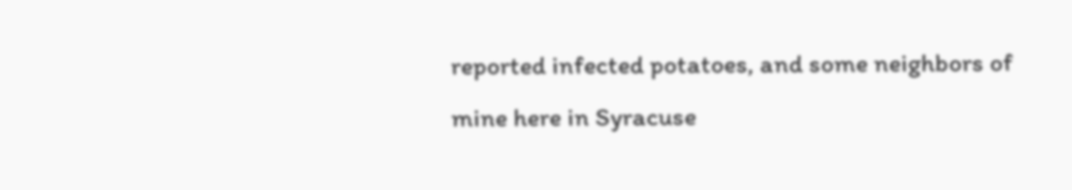reported infected potatoes, and some neighbors of mine here in Syracuse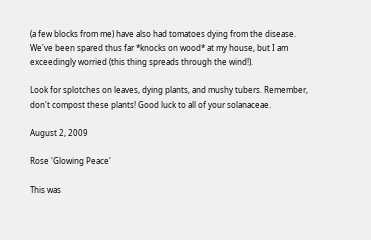(a few blocks from me) have also had tomatoes dying from the disease. We've been spared thus far *knocks on wood* at my house, but I am exceedingly worried (this thing spreads through the wind!).

Look for splotches on leaves, dying plants, and mushy tubers. Remember, don't compost these plants! Good luck to all of your solanaceae.

August 2, 2009

Rose 'Glowing Peace'

This was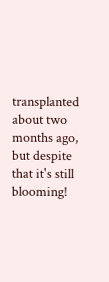transplanted about two months ago, but despite
that it's still blooming!